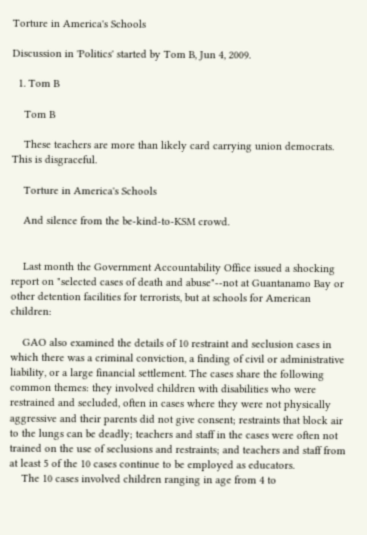Torture in America's Schools

Discussion in 'Politics' started by Tom B, Jun 4, 2009.

  1. Tom B

    Tom B

    These teachers are more than likely card carrying union democrats. This is disgraceful.

    Torture in America's Schools

    And silence from the be-kind-to-KSM crowd.


    Last month the Government Accountability Office issued a shocking report on "selected cases of death and abuse"--not at Guantanamo Bay or other detention facilities for terrorists, but at schools for American children:

    GAO also examined the details of 10 restraint and seclusion cases in which there was a criminal conviction, a finding of civil or administrative liability, or a large financial settlement. The cases share the following common themes: they involved children with disabilities who were restrained and secluded, often in cases where they were not physically aggressive and their parents did not give consent; restraints that block air to the lungs can be deadly; teachers and staff in the cases were often not trained on the use of seclusions and restraints; and teachers and staff from at least 5 of the 10 cases continue to be employed as educators.
    The 10 cases involved children ranging in age from 4 to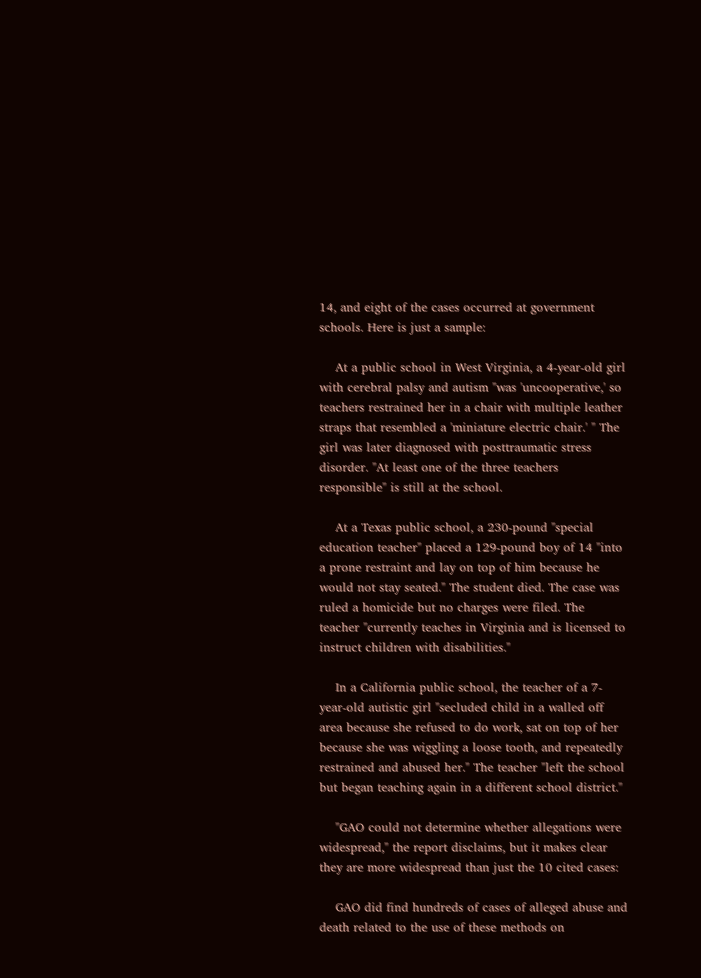14, and eight of the cases occurred at government schools. Here is just a sample:

    At a public school in West Virginia, a 4-year-old girl with cerebral palsy and autism "was 'uncooperative,' so teachers restrained her in a chair with multiple leather straps that resembled a 'miniature electric chair.' " The girl was later diagnosed with posttraumatic stress disorder. "At least one of the three teachers responsible" is still at the school.

    At a Texas public school, a 230-pound "special education teacher" placed a 129-pound boy of 14 "into a prone restraint and lay on top of him because he would not stay seated." The student died. The case was ruled a homicide but no charges were filed. The teacher "currently teaches in Virginia and is licensed to instruct children with disabilities."

    In a California public school, the teacher of a 7-year-old autistic girl "secluded child in a walled off area because she refused to do work, sat on top of her because she was wiggling a loose tooth, and repeatedly restrained and abused her." The teacher "left the school but began teaching again in a different school district."

    "GAO could not determine whether allegations were widespread," the report disclaims, but it makes clear they are more widespread than just the 10 cited cases:

    GAO did find hundreds of cases of alleged abuse and death related to the use of these methods on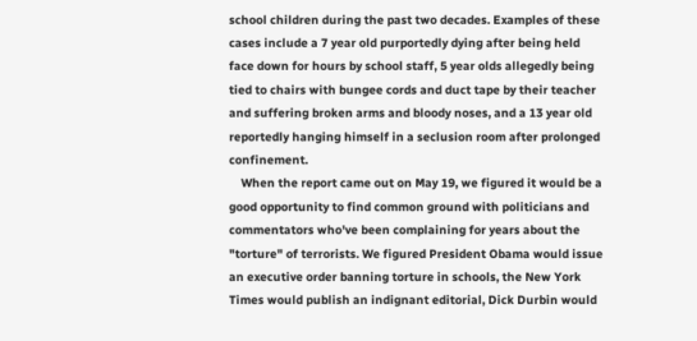school children during the past two decades. Examples of these cases include a 7 year old purportedly dying after being held face down for hours by school staff, 5 year olds allegedly being tied to chairs with bungee cords and duct tape by their teacher and suffering broken arms and bloody noses, and a 13 year old reportedly hanging himself in a seclusion room after prolonged confinement.
    When the report came out on May 19, we figured it would be a good opportunity to find common ground with politicians and commentators who've been complaining for years about the "torture" of terrorists. We figured President Obama would issue an executive order banning torture in schools, the New York Times would publish an indignant editorial, Dick Durbin would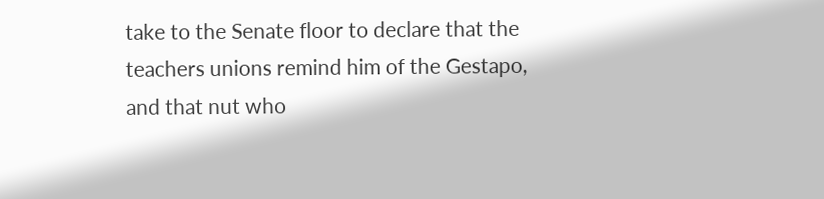take to the Senate floor to declare that the teachers unions remind him of the Gestapo, and that nut who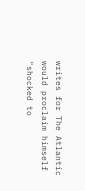writes for The Atlantic would proclaim himself "shocked to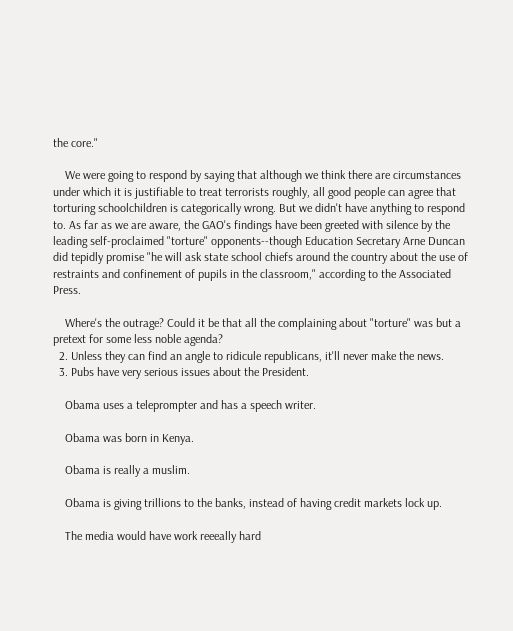the core."

    We were going to respond by saying that although we think there are circumstances under which it is justifiable to treat terrorists roughly, all good people can agree that torturing schoolchildren is categorically wrong. But we didn't have anything to respond to. As far as we are aware, the GAO's findings have been greeted with silence by the leading self-proclaimed "torture" opponents--though Education Secretary Arne Duncan did tepidly promise "he will ask state school chiefs around the country about the use of restraints and confinement of pupils in the classroom," according to the Associated Press.

    Where's the outrage? Could it be that all the complaining about "torture" was but a pretext for some less noble agenda?
  2. Unless they can find an angle to ridicule republicans, it'll never make the news.
  3. Pubs have very serious issues about the President.

    Obama uses a teleprompter and has a speech writer.

    Obama was born in Kenya.

    Obama is really a muslim.

    Obama is giving trillions to the banks, instead of having credit markets lock up.

    The media would have work reeeally hard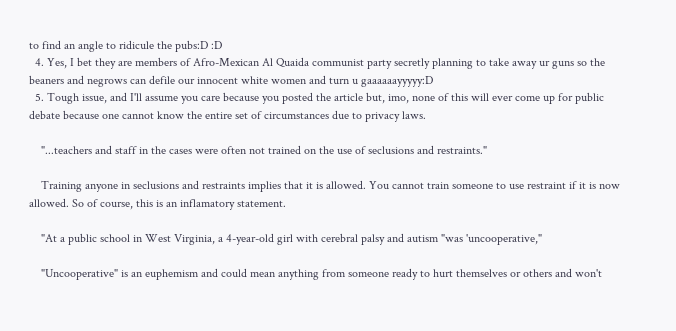to find an angle to ridicule the pubs:D :D
  4. Yes, I bet they are members of Afro-Mexican Al Quaida communist party secretly planning to take away ur guns so the beaners and negrows can defile our innocent white women and turn u gaaaaaayyyyy:D
  5. Tough issue, and I'll assume you care because you posted the article but, imo, none of this will ever come up for public debate because one cannot know the entire set of circumstances due to privacy laws.

    "...teachers and staff in the cases were often not trained on the use of seclusions and restraints."

    Training anyone in seclusions and restraints implies that it is allowed. You cannot train someone to use restraint if it is now allowed. So of course, this is an inflamatory statement.

    "At a public school in West Virginia, a 4-year-old girl with cerebral palsy and autism "was 'uncooperative,"

    "Uncooperative" is an euphemism and could mean anything from someone ready to hurt themselves or others and won't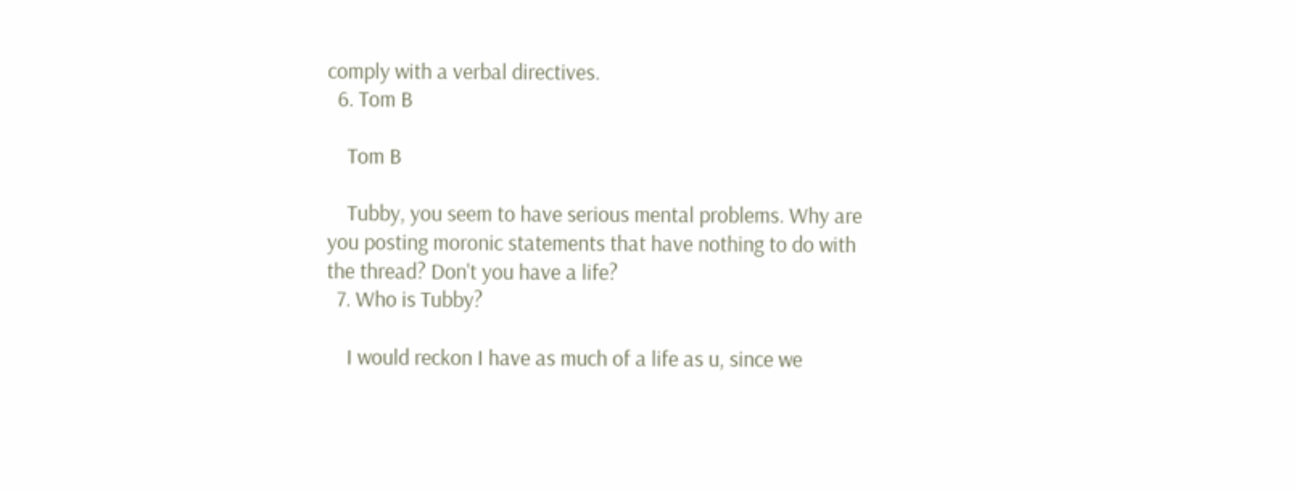comply with a verbal directives.
  6. Tom B

    Tom B

    Tubby, you seem to have serious mental problems. Why are you posting moronic statements that have nothing to do with the thread? Don't you have a life?
  7. Who is Tubby?

    I would reckon I have as much of a life as u, since we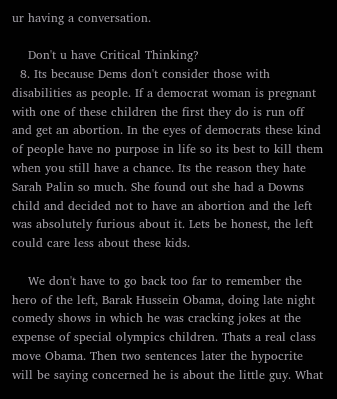ur having a conversation.

    Don't u have Critical Thinking?
  8. Its because Dems don't consider those with disabilities as people. If a democrat woman is pregnant with one of these children the first they do is run off and get an abortion. In the eyes of democrats these kind of people have no purpose in life so its best to kill them when you still have a chance. Its the reason they hate Sarah Palin so much. She found out she had a Downs child and decided not to have an abortion and the left was absolutely furious about it. Lets be honest, the left could care less about these kids.

    We don't have to go back too far to remember the hero of the left, Barak Hussein Obama, doing late night comedy shows in which he was cracking jokes at the expense of special olympics children. Thats a real class move Obama. Then two sentences later the hypocrite will be saying concerned he is about the little guy. What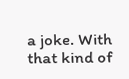a joke. With that kind of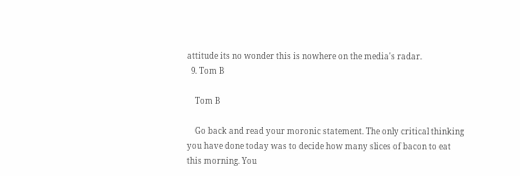attitude its no wonder this is nowhere on the media's radar.
  9. Tom B

    Tom B

    Go back and read your moronic statement. The only critical thinking you have done today was to decide how many slices of bacon to eat this morning. You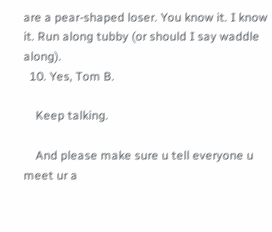are a pear-shaped loser. You know it. I know it. Run along tubby (or should I say waddle along).
  10. Yes, Tom B.

    Keep talking.

    And please make sure u tell everyone u meet ur a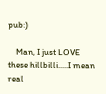pub:)

    Man, I just LOVE these hillbilli.....I mean real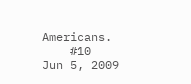Americans.
    #10     Jun 5, 2009